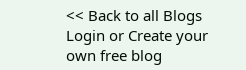<< Back to all Blogs
Login or Create your own free blog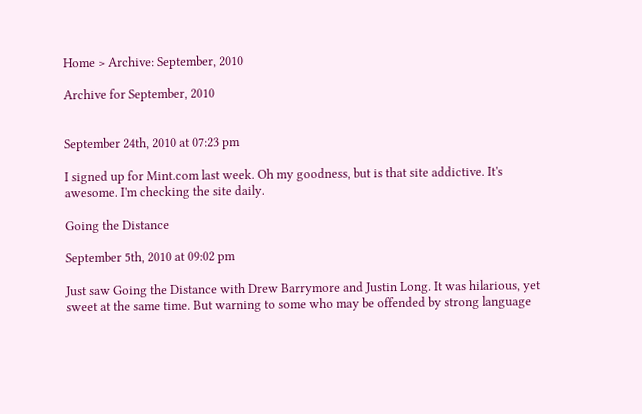Home > Archive: September, 2010

Archive for September, 2010


September 24th, 2010 at 07:23 pm

I signed up for Mint.com last week. Oh my goodness, but is that site addictive. It's awesome. I'm checking the site daily.

Going the Distance

September 5th, 2010 at 09:02 pm

Just saw Going the Distance with Drew Barrymore and Justin Long. It was hilarious, yet sweet at the same time. But warning to some who may be offended by strong language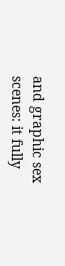and graphic sex scenes: it fully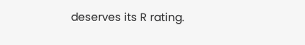deserves its R rating.